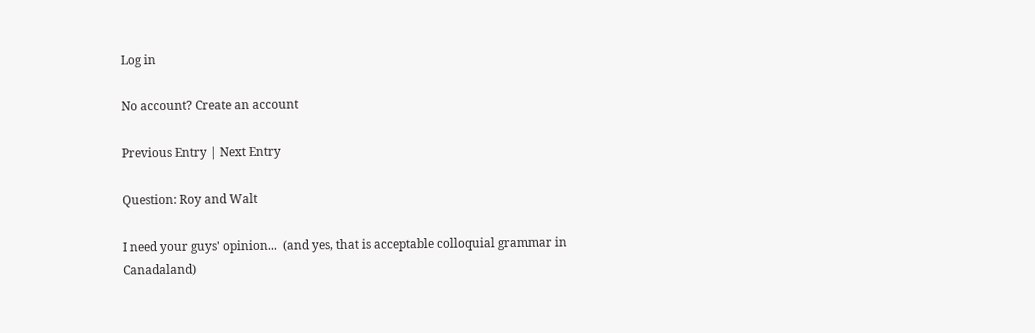Log in

No account? Create an account

Previous Entry | Next Entry

Question: Roy and Walt

I need your guys' opinion...  (and yes, that is acceptable colloquial grammar in Canadaland)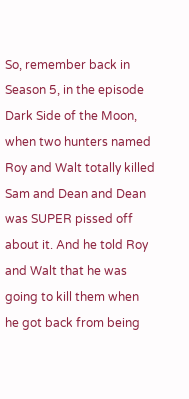So, remember back in Season 5, in the episode Dark Side of the Moon, when two hunters named Roy and Walt totally killed Sam and Dean and Dean was SUPER pissed off about it. And he told Roy and Walt that he was going to kill them when he got back from being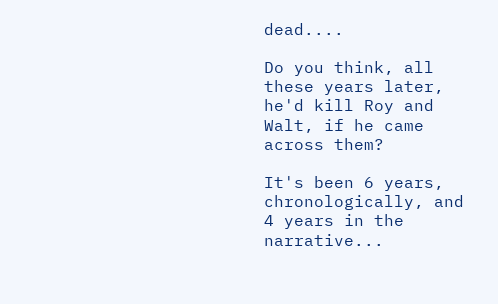dead....

Do you think, all these years later, he'd kill Roy and Walt, if he came across them?

It's been 6 years, chronologically, and 4 years in the narrative...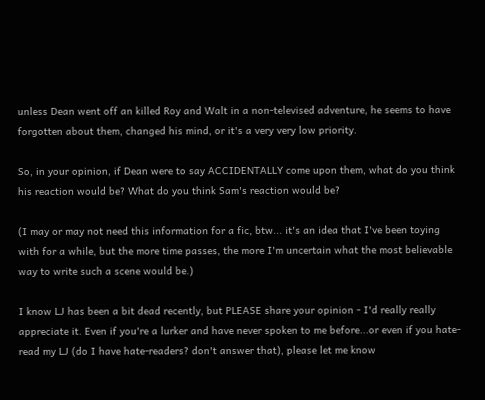unless Dean went off an killed Roy and Walt in a non-televised adventure, he seems to have forgotten about them, changed his mind, or it's a very very low priority.

So, in your opinion, if Dean were to say ACCIDENTALLY come upon them, what do you think his reaction would be? What do you think Sam's reaction would be?

(I may or may not need this information for a fic, btw... it's an idea that I've been toying with for a while, but the more time passes, the more I'm uncertain what the most believable way to write such a scene would be.)

I know LJ has been a bit dead recently, but PLEASE share your opinion - I'd really really appreciate it. Even if you're a lurker and have never spoken to me before...or even if you hate-read my LJ (do I have hate-readers? don't answer that), please let me know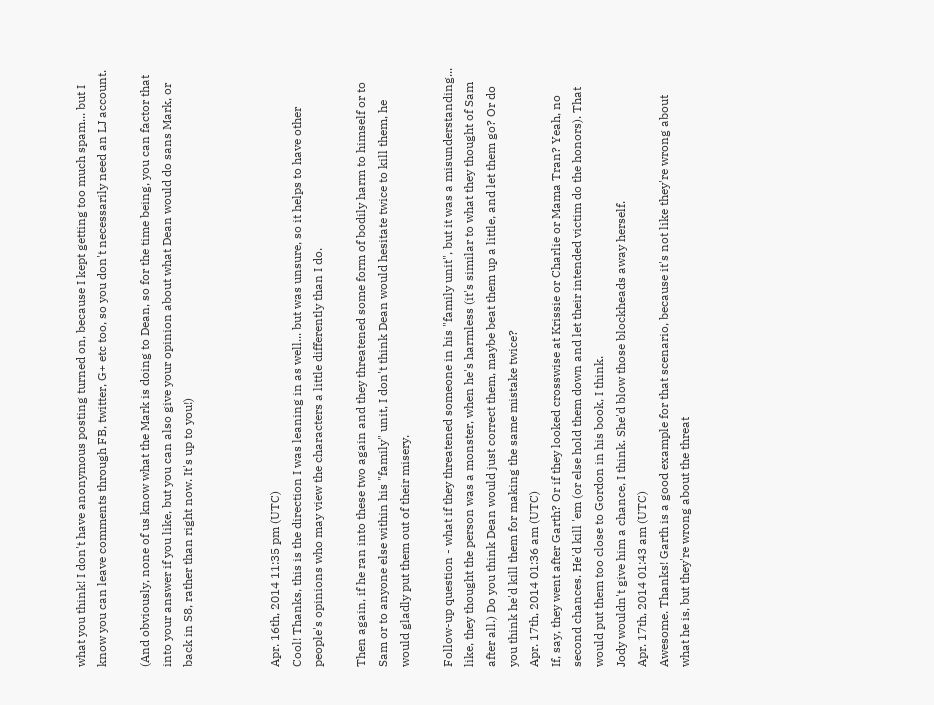what you think! I don't have anonymous posting turned on, because I kept getting too much spam... but I know you can leave comments through FB, twitter, G+ etc too, so you don't necessarily need an LJ account.

(And obviously, none of us know what the Mark is doing to Dean, so for the time being, you can factor that into your answer if you like, but you can also give your opinion about what Dean would do sans Mark, or back in S8, rather than right now. It's up to you!)



Apr. 16th, 2014 11:35 pm (UTC)
Cool! Thanks, this is the direction I was leaning in as well... but was unsure, so it helps to have other people's opinions who may view the characters a little differently than I do.

Then again, if he ran into these two again and they threatened some form of bodily harm to himself or to Sam or to anyone else within his "family" unit, I don't think Dean would hesitate twice to kill them, he would gladly put them out of their misery.

Follow-up question - what if they threatened someone in his "family unit", but it was a misunderstanding... like, they thought the person was a monster, when he's harmless (it's similar to what they thought of Sam after all.) Do you think Dean would just correct them, maybe beat them up a little, and let them go? Or do you think he'd kill them for making the same mistake twice?
Apr. 17th, 2014 01:36 am (UTC)
If, say, they went after Garth? Or if they looked crosswise at Krissie or Charlie or Mama Tran? Yeah, no second chances. He'd kill 'em (or else hold them down and let their intended victim do the honors). That would put them too close to Gordon in his book, I think.
Jody wouldn't give him a chance, I think. She'd blow those blockheads away herself.
Apr. 17th, 2014 01:43 am (UTC)
Awesome. Thanks! Garth is a good example for that scenario, because it's not like they're wrong about what he is, but they're wrong about the threat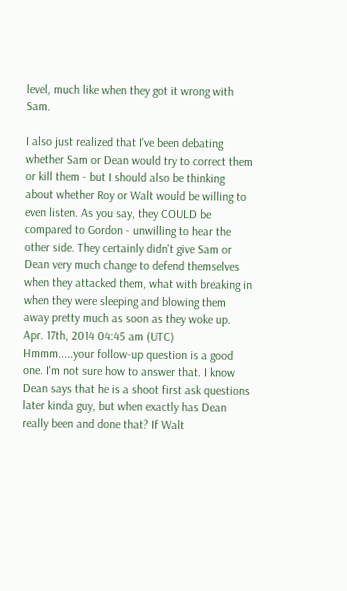level, much like when they got it wrong with Sam.

I also just realized that I've been debating whether Sam or Dean would try to correct them or kill them - but I should also be thinking about whether Roy or Walt would be willing to even listen. As you say, they COULD be compared to Gordon - unwilling to hear the other side. They certainly didn't give Sam or Dean very much change to defend themselves when they attacked them, what with breaking in when they were sleeping and blowing them away pretty much as soon as they woke up.
Apr. 17th, 2014 04:45 am (UTC)
Hmmm.....your follow-up question is a good one. I'm not sure how to answer that. I know Dean says that he is a shoot first ask questions later kinda guy, but when exactly has Dean really been and done that? If Walt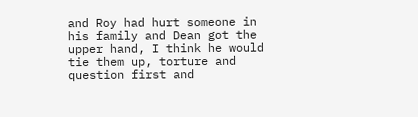and Roy had hurt someone in his family and Dean got the upper hand, I think he would tie them up, torture and question first and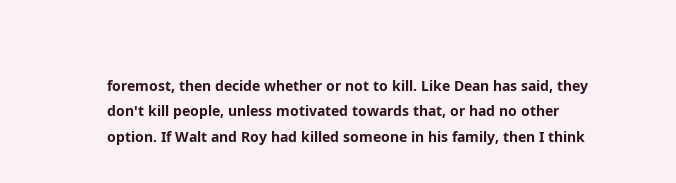foremost, then decide whether or not to kill. Like Dean has said, they don't kill people, unless motivated towards that, or had no other option. If Walt and Roy had killed someone in his family, then I think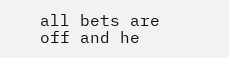all bets are off and he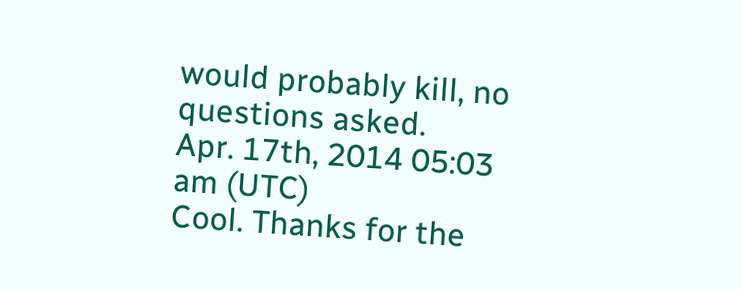would probably kill, no questions asked.
Apr. 17th, 2014 05:03 am (UTC)
Cool. Thanks for the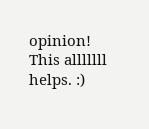opinion! This alllllll helps. :)